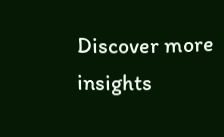Discover more insights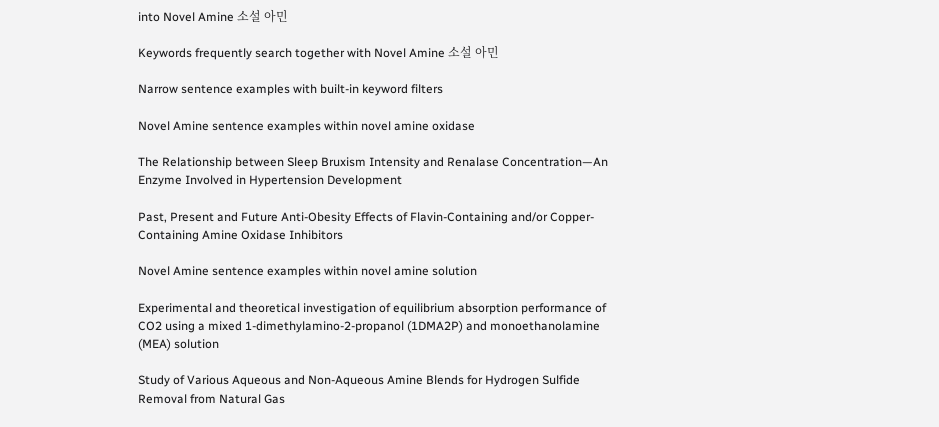into Novel Amine 소설 아민

Keywords frequently search together with Novel Amine 소설 아민

Narrow sentence examples with built-in keyword filters

Novel Amine sentence examples within novel amine oxidase

The Relationship between Sleep Bruxism Intensity and Renalase Concentration—An Enzyme Involved in Hypertension Development

Past, Present and Future Anti-Obesity Effects of Flavin-Containing and/or Copper-Containing Amine Oxidase Inhibitors

Novel Amine sentence examples within novel amine solution

Experimental and theoretical investigation of equilibrium absorption performance of CO2 using a mixed 1-dimethylamino-2-propanol (1DMA2P) and monoethanolamine (MEA) solution

Study of Various Aqueous and Non-Aqueous Amine Blends for Hydrogen Sulfide Removal from Natural Gas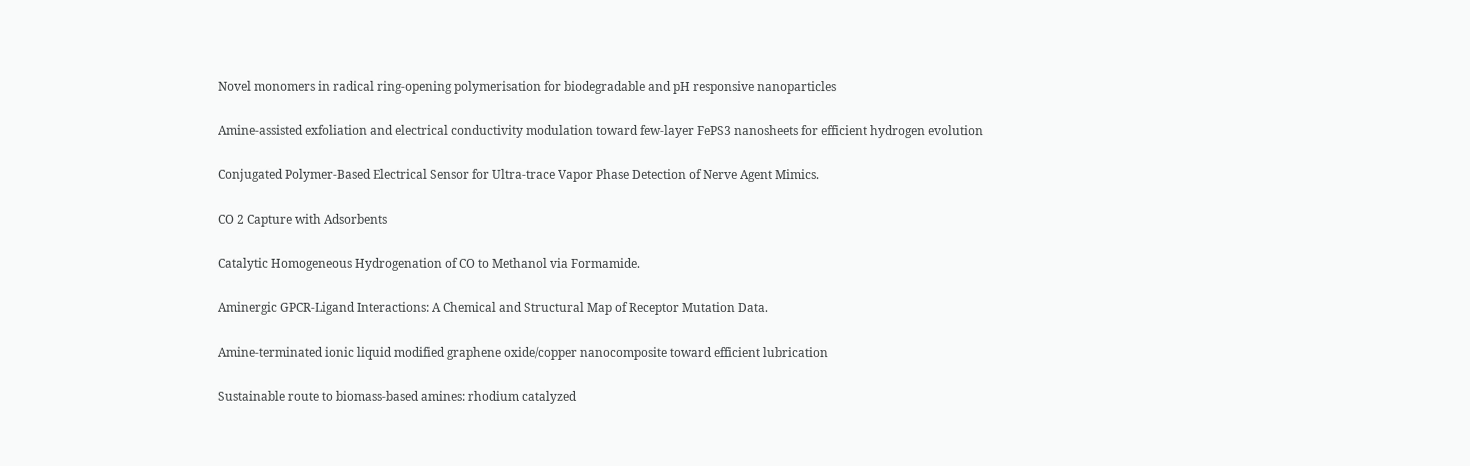Novel monomers in radical ring-opening polymerisation for biodegradable and pH responsive nanoparticles

Amine-assisted exfoliation and electrical conductivity modulation toward few-layer FePS3 nanosheets for efficient hydrogen evolution

Conjugated Polymer-Based Electrical Sensor for Ultra-trace Vapor Phase Detection of Nerve Agent Mimics.

CO 2 Capture with Adsorbents

Catalytic Homogeneous Hydrogenation of CO to Methanol via Formamide.

Aminergic GPCR-Ligand Interactions: A Chemical and Structural Map of Receptor Mutation Data.

Amine-terminated ionic liquid modified graphene oxide/copper nanocomposite toward efficient lubrication

Sustainable route to biomass-based amines: rhodium catalyzed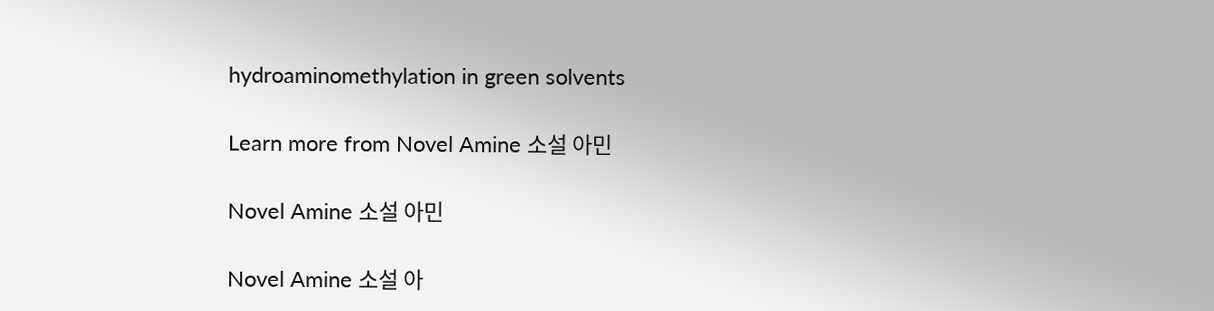hydroaminomethylation in green solvents

Learn more from Novel Amine 소설 아민

Novel Amine 소설 아민

Novel Amine 소설 아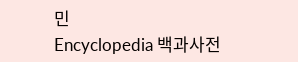민
Encyclopedia 백과사전